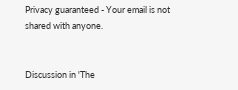Privacy guaranteed - Your email is not shared with anyone.


Discussion in 'The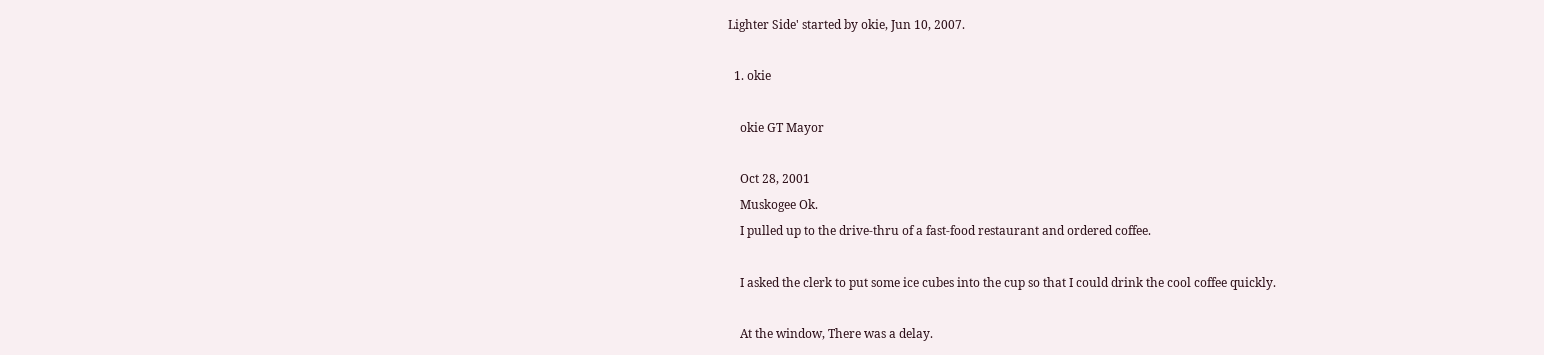Lighter Side' started by okie, Jun 10, 2007.

  1. okie

    okie GT Mayor

    Oct 28, 2001
    Muskogee Ok.
    I pulled up to the drive-thru of a fast-food restaurant and ordered coffee.

    I asked the clerk to put some ice cubes into the cup so that I could drink the cool coffee quickly.

    At the window, There was a delay.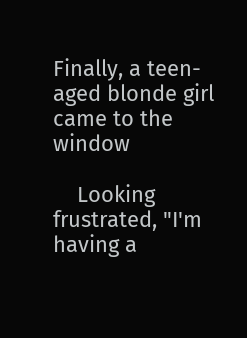Finally, a teen-aged blonde girl came to the window

    Looking frustrated, "I'm having a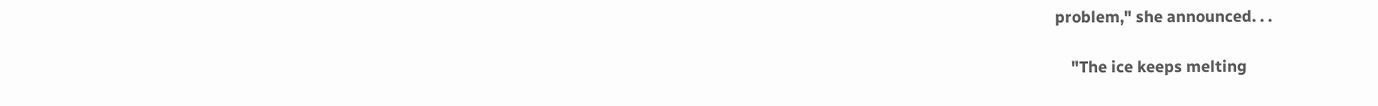problem," she announced. . .

    "The ice keeps melting